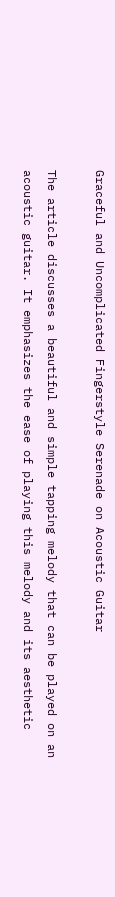Graceful and Uncomplicated Fingerstyle Serenade on Acoustic Guitar

The article discusses a beautiful and simple tapping melody that can be played on an acoustic guitar. It emphasizes the ease of playing this melody and its aesthetic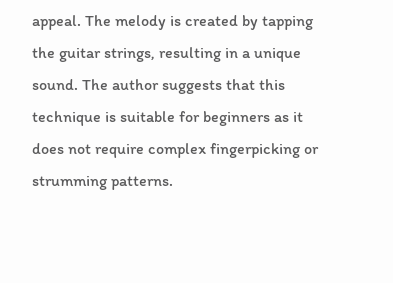appeal. The melody is created by tapping the guitar strings, resulting in a unique sound. The author suggests that this technique is suitable for beginners as it does not require complex fingerpicking or strumming patterns.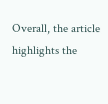Overall, the article highlights the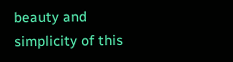beauty and simplicity of this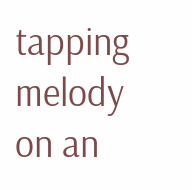tapping melody on an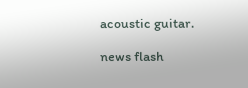acoustic guitar.

news flash